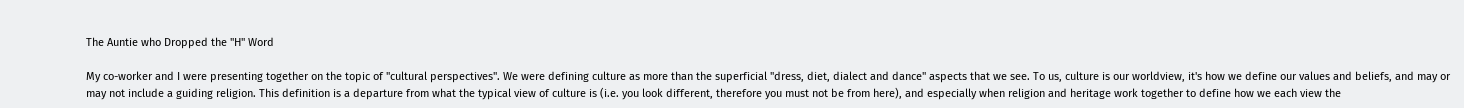The Auntie who Dropped the "H" Word

My co-worker and I were presenting together on the topic of "cultural perspectives". We were defining culture as more than the superficial "dress, diet, dialect and dance" aspects that we see. To us, culture is our worldview, it's how we define our values and beliefs, and may or may not include a guiding religion. This definition is a departure from what the typical view of culture is (i.e. you look different, therefore you must not be from here), and especially when religion and heritage work together to define how we each view the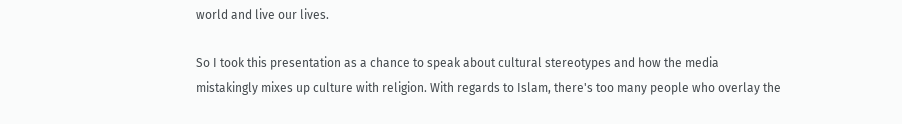world and live our lives.

So I took this presentation as a chance to speak about cultural stereotypes and how the media mistakingly mixes up culture with religion. With regards to Islam, there's too many people who overlay the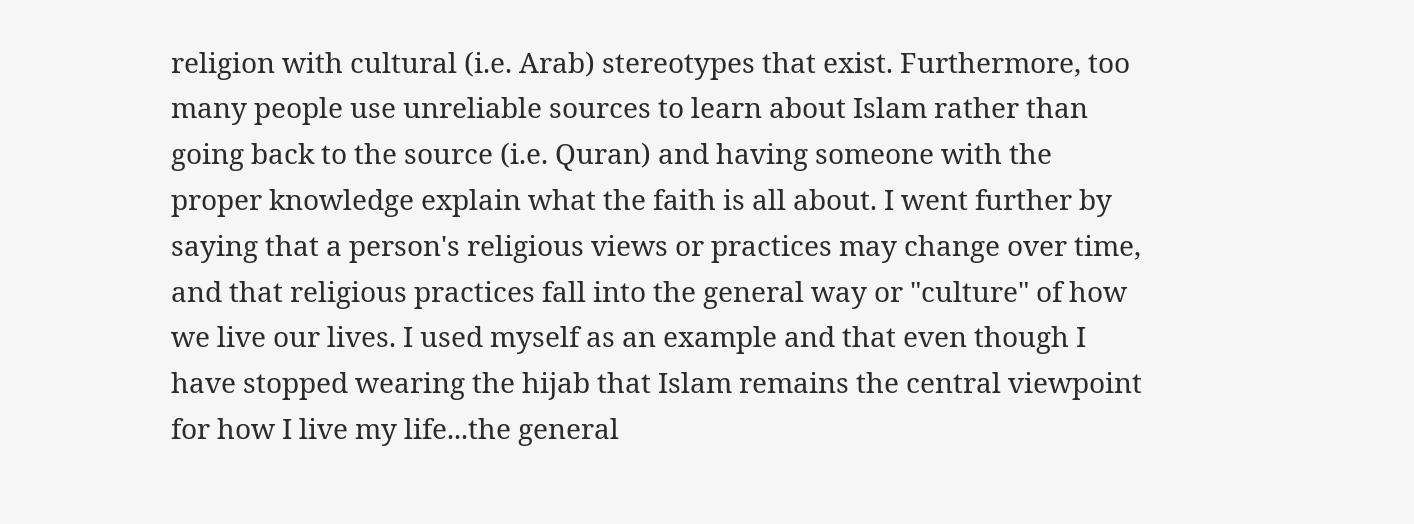religion with cultural (i.e. Arab) stereotypes that exist. Furthermore, too many people use unreliable sources to learn about Islam rather than going back to the source (i.e. Quran) and having someone with the proper knowledge explain what the faith is all about. I went further by saying that a person's religious views or practices may change over time, and that religious practices fall into the general way or "culture" of how we live our lives. I used myself as an example and that even though I have stopped wearing the hijab that Islam remains the central viewpoint for how I live my life...the general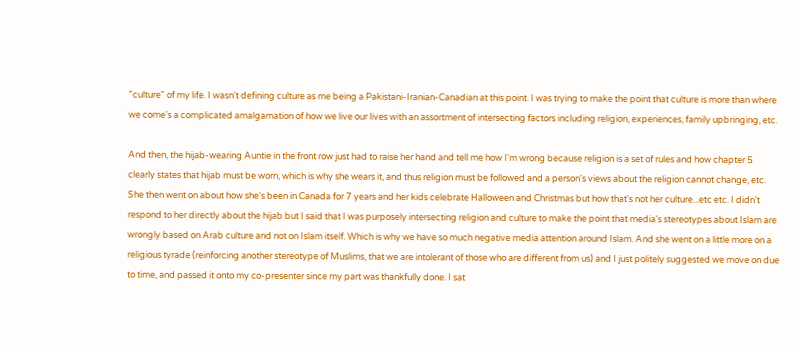"culture" of my life. I wasn't defining culture as me being a Pakistani-Iranian-Canadian at this point. I was trying to make the point that culture is more than where we come's a complicated amalgamation of how we live our lives with an assortment of intersecting factors including religion, experiences, family upbringing, etc.

And then, the hijab-wearing Auntie in the front row just had to raise her hand and tell me how I'm wrong because religion is a set of rules and how chapter 5 clearly states that hijab must be worn, which is why she wears it, and thus religion must be followed and a person's views about the religion cannot change, etc. She then went on about how she's been in Canada for 7 years and her kids celebrate Halloween and Christmas but how that's not her culture...etc etc. I didn't respond to her directly about the hijab but I said that I was purposely intersecting religion and culture to make the point that media's stereotypes about Islam are wrongly based on Arab culture and not on Islam itself. Which is why we have so much negative media attention around Islam. And she went on a little more on a religious tyrade (reinforcing another stereotype of Muslims, that we are intolerant of those who are different from us) and I just politely suggested we move on due to time, and passed it onto my co-presenter since my part was thankfully done. I sat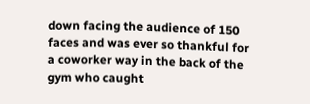down facing the audience of 150 faces and was ever so thankful for a coworker way in the back of the gym who caught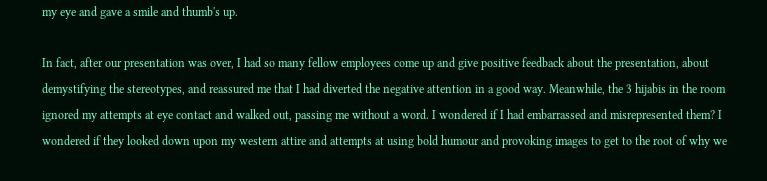my eye and gave a smile and thumb's up.

In fact, after our presentation was over, I had so many fellow employees come up and give positive feedback about the presentation, about demystifying the stereotypes, and reassured me that I had diverted the negative attention in a good way. Meanwhile, the 3 hijabis in the room ignored my attempts at eye contact and walked out, passing me without a word. I wondered if I had embarrassed and misrepresented them? I wondered if they looked down upon my western attire and attempts at using bold humour and provoking images to get to the root of why we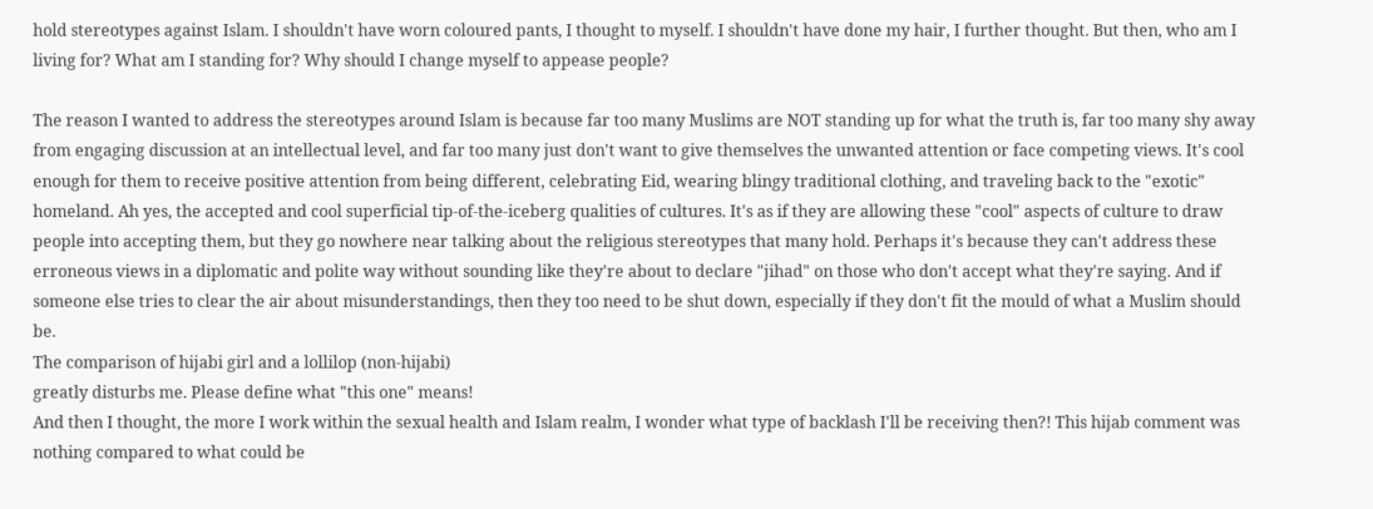hold stereotypes against Islam. I shouldn't have worn coloured pants, I thought to myself. I shouldn't have done my hair, I further thought. But then, who am I living for? What am I standing for? Why should I change myself to appease people?

The reason I wanted to address the stereotypes around Islam is because far too many Muslims are NOT standing up for what the truth is, far too many shy away from engaging discussion at an intellectual level, and far too many just don't want to give themselves the unwanted attention or face competing views. It's cool enough for them to receive positive attention from being different, celebrating Eid, wearing blingy traditional clothing, and traveling back to the "exotic" homeland. Ah yes, the accepted and cool superficial tip-of-the-iceberg qualities of cultures. It's as if they are allowing these "cool" aspects of culture to draw people into accepting them, but they go nowhere near talking about the religious stereotypes that many hold. Perhaps it's because they can't address these erroneous views in a diplomatic and polite way without sounding like they're about to declare "jihad" on those who don't accept what they're saying. And if someone else tries to clear the air about misunderstandings, then they too need to be shut down, especially if they don't fit the mould of what a Muslim should be.
The comparison of hijabi girl and a lollilop (non-hijabi)
greatly disturbs me. Please define what "this one" means!
And then I thought, the more I work within the sexual health and Islam realm, I wonder what type of backlash I'll be receiving then?! This hijab comment was nothing compared to what could be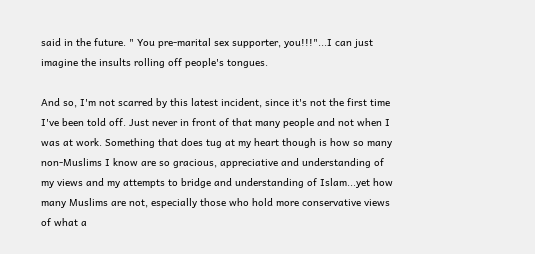said in the future. " You pre-marital sex supporter, you!!!"...I can just imagine the insults rolling off people's tongues.

And so, I'm not scarred by this latest incident, since it's not the first time I've been told off. Just never in front of that many people and not when I was at work. Something that does tug at my heart though is how so many non-Muslims I know are so gracious, appreciative and understanding of my views and my attempts to bridge and understanding of Islam...yet how many Muslims are not, especially those who hold more conservative views of what a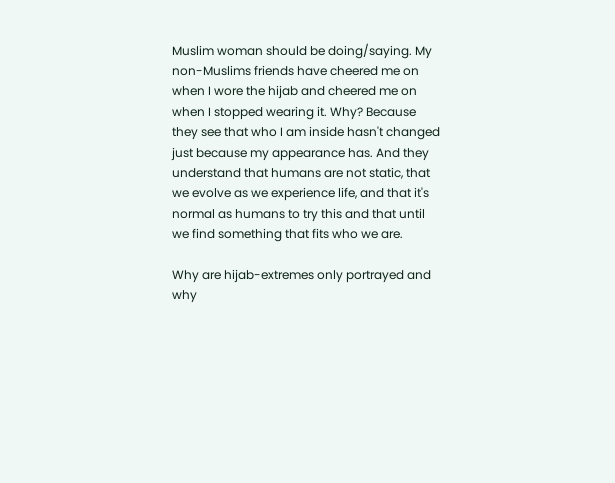Muslim woman should be doing/saying. My non-Muslims friends have cheered me on when I wore the hijab and cheered me on when I stopped wearing it. Why? Because they see that who I am inside hasn't changed just because my appearance has. And they understand that humans are not static, that we evolve as we experience life, and that it's normal as humans to try this and that until we find something that fits who we are.

Why are hijab-extremes only portrayed and why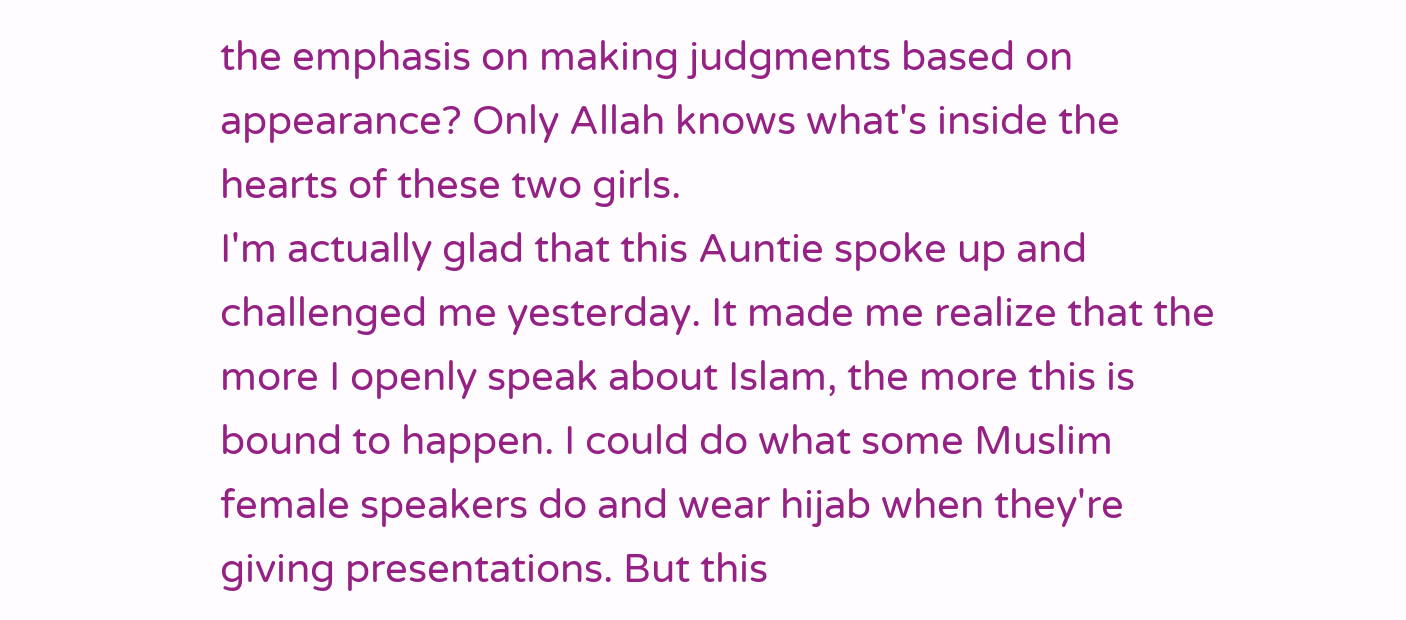the emphasis on making judgments based on appearance? Only Allah knows what's inside the hearts of these two girls.
I'm actually glad that this Auntie spoke up and challenged me yesterday. It made me realize that the more I openly speak about Islam, the more this is bound to happen. I could do what some Muslim female speakers do and wear hijab when they're giving presentations. But this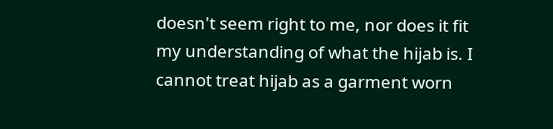doesn't seem right to me, nor does it fit my understanding of what the hijab is. I cannot treat hijab as a garment worn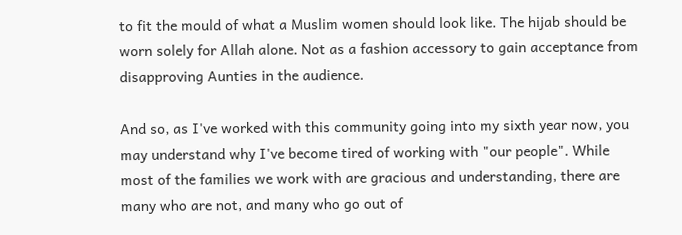to fit the mould of what a Muslim women should look like. The hijab should be worn solely for Allah alone. Not as a fashion accessory to gain acceptance from disapproving Aunties in the audience.

And so, as I've worked with this community going into my sixth year now, you may understand why I've become tired of working with "our people". While most of the families we work with are gracious and understanding, there are many who are not, and many who go out of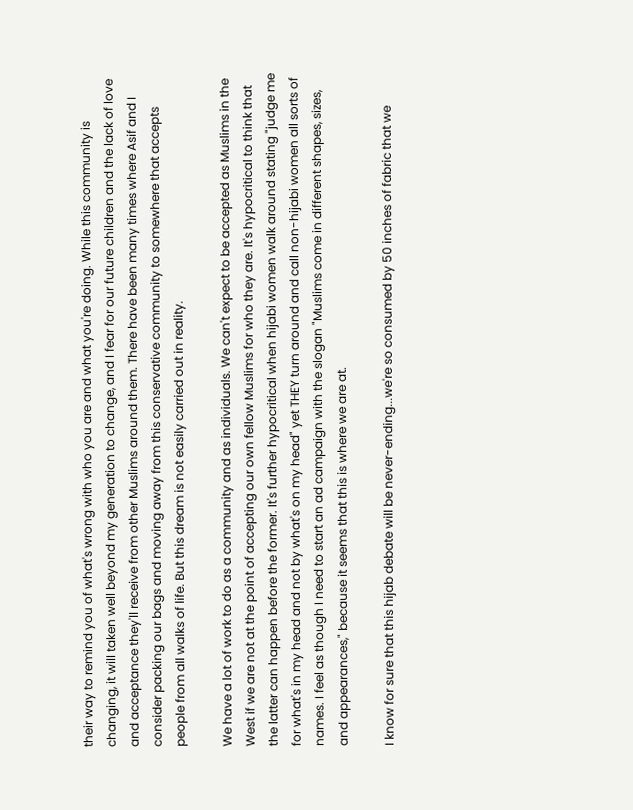their way to remind you of what's wrong with who you are and what you're doing. While this community is changing, it will taken well beyond my generation to change, and I fear for our future children and the lack of love and acceptance they'll receive from other Muslims around them. There have been many times where Asif and I consider packing our bags and moving away from this conservative community to somewhere that accepts people from all walks of life. But this dream is not easily carried out in reality.

We have a lot of work to do as a community and as individuals. We can't expect to be accepted as Muslims in the West if we are not at the point of accepting our own fellow Muslims for who they are. It's hypocritical to think that the latter can happen before the former. It's further hypocritical when hijabi women walk around stating "judge me for what's in my head and not by what's on my head" yet THEY turn around and call non-hijabi women all sorts of names. I feel as though I need to start an ad campaign with the slogan "Muslims come in different shapes, sizes, and appearances," because it seems that this is where we are at.

I know for sure that this hijab debate will be never-ending...we're so consumed by 50 inches of fabric that we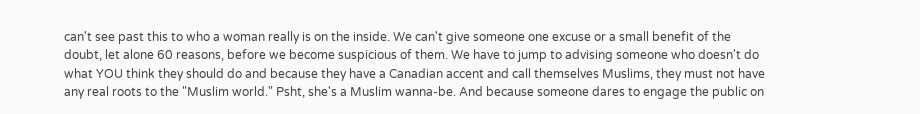can't see past this to who a woman really is on the inside. We can't give someone one excuse or a small benefit of the doubt, let alone 60 reasons, before we become suspicious of them. We have to jump to advising someone who doesn't do what YOU think they should do and because they have a Canadian accent and call themselves Muslims, they must not have any real roots to the "Muslim world." Psht, she's a Muslim wanna-be. And because someone dares to engage the public on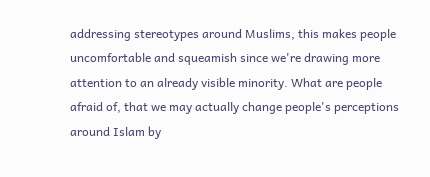addressing stereotypes around Muslims, this makes people uncomfortable and squeamish since we're drawing more attention to an already visible minority. What are people afraid of, that we may actually change people's perceptions around Islam by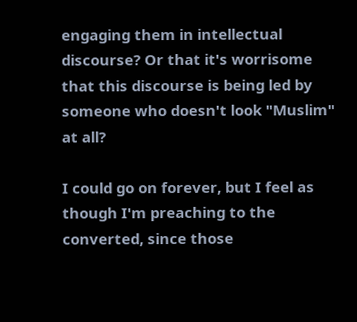engaging them in intellectual discourse? Or that it's worrisome that this discourse is being led by someone who doesn't look "Muslim" at all?

I could go on forever, but I feel as though I'm preaching to the converted, since those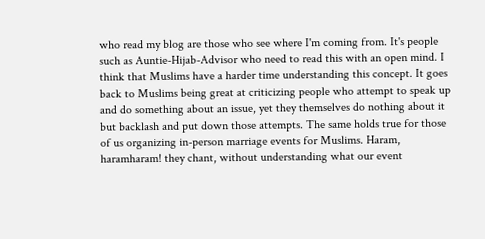who read my blog are those who see where I'm coming from. It's people such as Auntie-Hijab-Advisor who need to read this with an open mind. I think that Muslims have a harder time understanding this concept. It goes back to Muslims being great at criticizing people who attempt to speak up and do something about an issue, yet they themselves do nothing about it but backlash and put down those attempts. The same holds true for those of us organizing in-person marriage events for Muslims. Haram, haramharam! they chant, without understanding what our event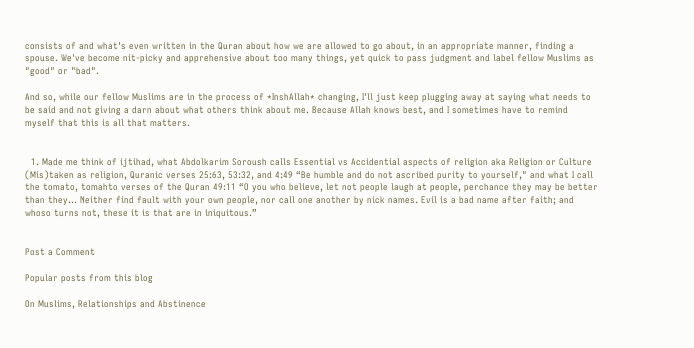consists of and what's even written in the Quran about how we are allowed to go about, in an appropriate manner, finding a spouse. We've become nit-picky and apprehensive about too many things, yet quick to pass judgment and label fellow Muslims as "good" or "bad".

And so, while our fellow Muslims are in the process of *InshAllah* changing, I'll just keep plugging away at saying what needs to be said and not giving a darn about what others think about me. Because Allah knows best, and I sometimes have to remind myself that this is all that matters.


  1. Made me think of ijtihad, what Abdolkarim Soroush calls Essential vs Accidential aspects of religion aka Religion or Culture (Mis)taken as religion, Quranic verses 25:63, 53:32, and 4:49 “Be humble and do not ascribed purity to yourself," and what I call the tomato, tomahto verses of the Quran 49:11 “O you who believe, let not people laugh at people, perchance they may be better than they… Neither find fault with your own people, nor call one another by nick names. Evil is a bad name after faith; and whoso turns not, these it is that are in iniquitous.”


Post a Comment

Popular posts from this blog

On Muslims, Relationships and Abstinence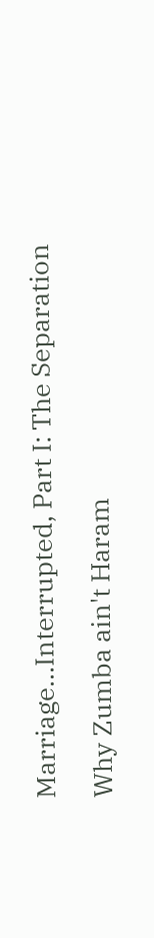Marriage...Interrupted, Part I: The Separation

Why Zumba ain't Haram